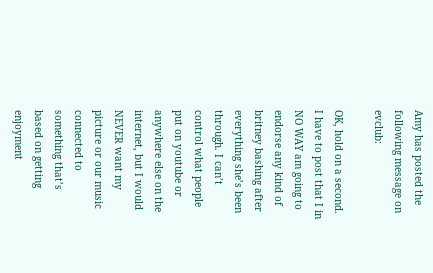Amy has posted the following message on evclub:

OK, hold on a second. I have to post that I in NO WAY am going to endorse any kind of britney bashing after everything she’s been through. I can’t control what people put on youtube or anywhere else on the internet, but I would NEVER want my picture or our music connected to something that’s based on getting enjoyment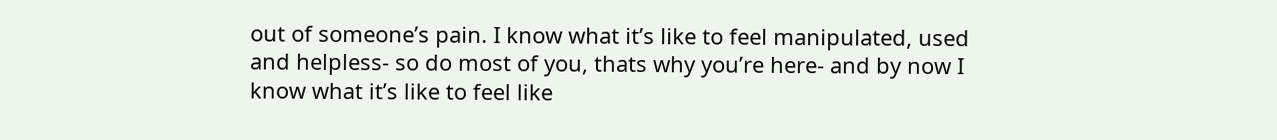out of someone’s pain. I know what it’s like to feel manipulated, used and helpless- so do most of you, thats why you’re here- and by now I know what it’s like to feel like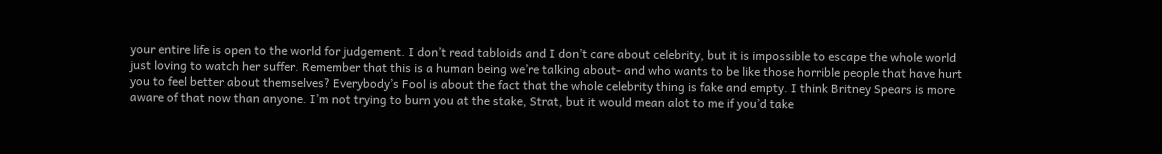your entire life is open to the world for judgement. I don’t read tabloids and I don’t care about celebrity, but it is impossible to escape the whole world just loving to watch her suffer. Remember that this is a human being we’re talking about- and who wants to be like those horrible people that have hurt you to feel better about themselves? Everybody’s Fool is about the fact that the whole celebrity thing is fake and empty. I think Britney Spears is more aware of that now than anyone. I’m not trying to burn you at the stake, Strat, but it would mean alot to me if you’d take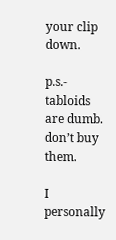your clip down.

p.s.- tabloids are dumb. don’t buy them.

I personally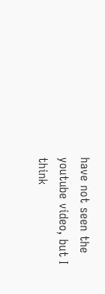have not seen the youtube video, but I think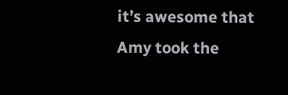it’s awesome that Amy took the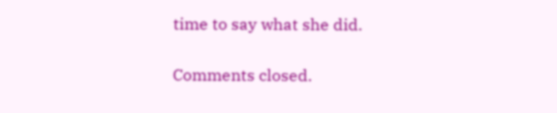time to say what she did.

Comments closed.